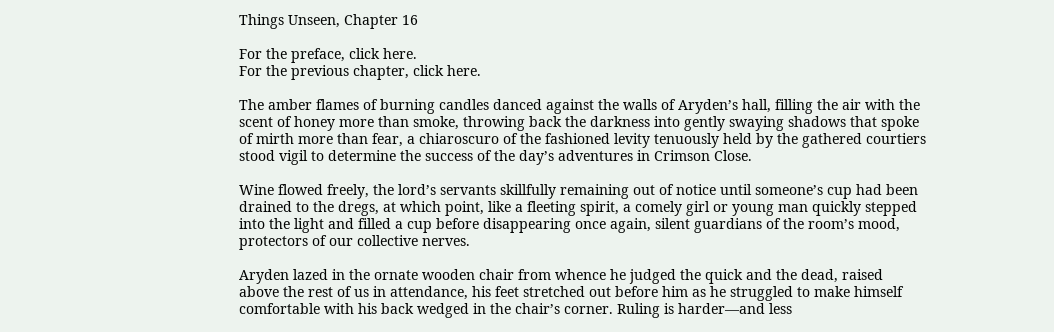Things Unseen, Chapter 16

For the preface, click here.
For the previous chapter, click here.

The amber flames of burning candles danced against the walls of Aryden’s hall, filling the air with the scent of honey more than smoke, throwing back the darkness into gently swaying shadows that spoke of mirth more than fear, a chiaroscuro of the fashioned levity tenuously held by the gathered courtiers stood vigil to determine the success of the day’s adventures in Crimson Close.

Wine flowed freely, the lord’s servants skillfully remaining out of notice until someone’s cup had been drained to the dregs, at which point, like a fleeting spirit, a comely girl or young man quickly stepped into the light and filled a cup before disappearing once again, silent guardians of the room’s mood, protectors of our collective nerves.

Aryden lazed in the ornate wooden chair from whence he judged the quick and the dead, raised above the rest of us in attendance, his feet stretched out before him as he struggled to make himself comfortable with his back wedged in the chair’s corner. Ruling is harder—and less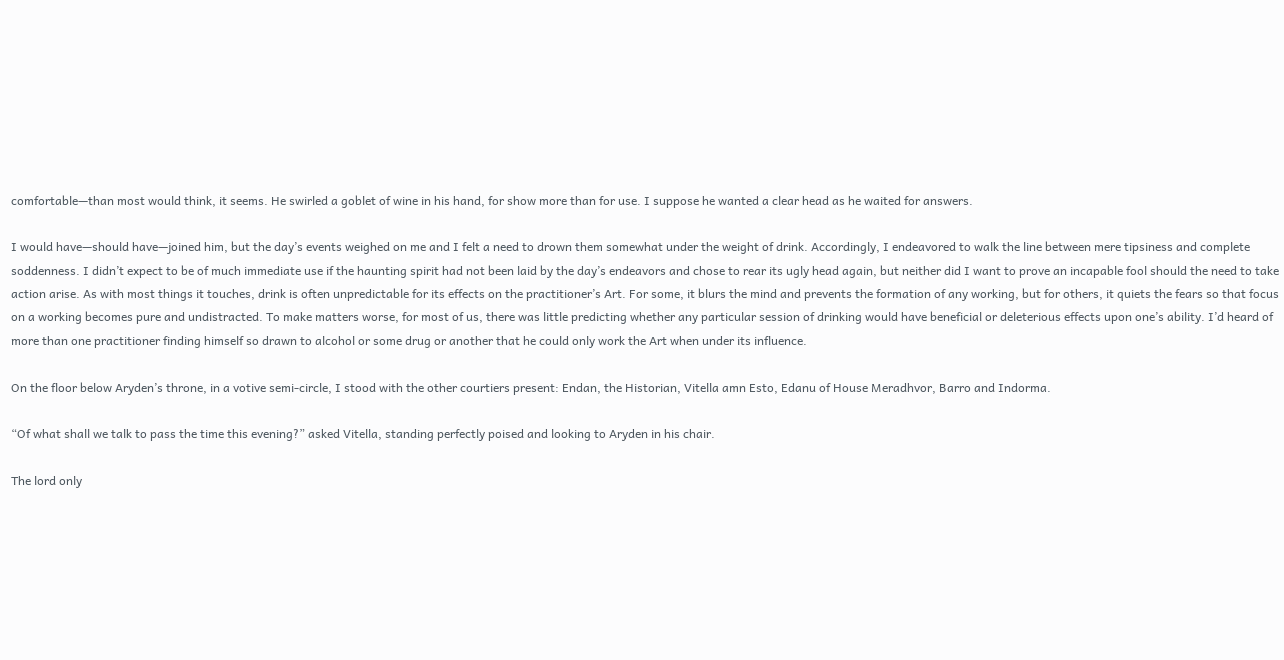comfortable—than most would think, it seems. He swirled a goblet of wine in his hand, for show more than for use. I suppose he wanted a clear head as he waited for answers.

I would have—should have—joined him, but the day’s events weighed on me and I felt a need to drown them somewhat under the weight of drink. Accordingly, I endeavored to walk the line between mere tipsiness and complete soddenness. I didn’t expect to be of much immediate use if the haunting spirit had not been laid by the day’s endeavors and chose to rear its ugly head again, but neither did I want to prove an incapable fool should the need to take action arise. As with most things it touches, drink is often unpredictable for its effects on the practitioner’s Art. For some, it blurs the mind and prevents the formation of any working, but for others, it quiets the fears so that focus on a working becomes pure and undistracted. To make matters worse, for most of us, there was little predicting whether any particular session of drinking would have beneficial or deleterious effects upon one’s ability. I’d heard of more than one practitioner finding himself so drawn to alcohol or some drug or another that he could only work the Art when under its influence.

On the floor below Aryden’s throne, in a votive semi-circle, I stood with the other courtiers present: Endan, the Historian, Vitella amn Esto, Edanu of House Meradhvor, Barro and Indorma.

“Of what shall we talk to pass the time this evening?” asked Vitella, standing perfectly poised and looking to Aryden in his chair.

The lord only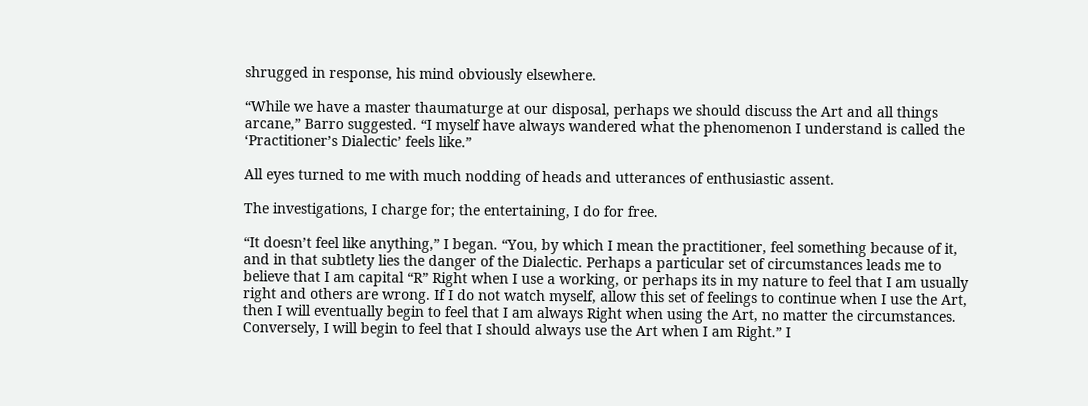shrugged in response, his mind obviously elsewhere.

“While we have a master thaumaturge at our disposal, perhaps we should discuss the Art and all things arcane,” Barro suggested. “I myself have always wandered what the phenomenon I understand is called the ‘Practitioner’s Dialectic’ feels like.”

All eyes turned to me with much nodding of heads and utterances of enthusiastic assent.

The investigations, I charge for; the entertaining, I do for free.

“It doesn’t feel like anything,” I began. “You, by which I mean the practitioner, feel something because of it, and in that subtlety lies the danger of the Dialectic. Perhaps a particular set of circumstances leads me to believe that I am capital “R” Right when I use a working, or perhaps its in my nature to feel that I am usually right and others are wrong. If I do not watch myself, allow this set of feelings to continue when I use the Art, then I will eventually begin to feel that I am always Right when using the Art, no matter the circumstances. Conversely, I will begin to feel that I should always use the Art when I am Right.” I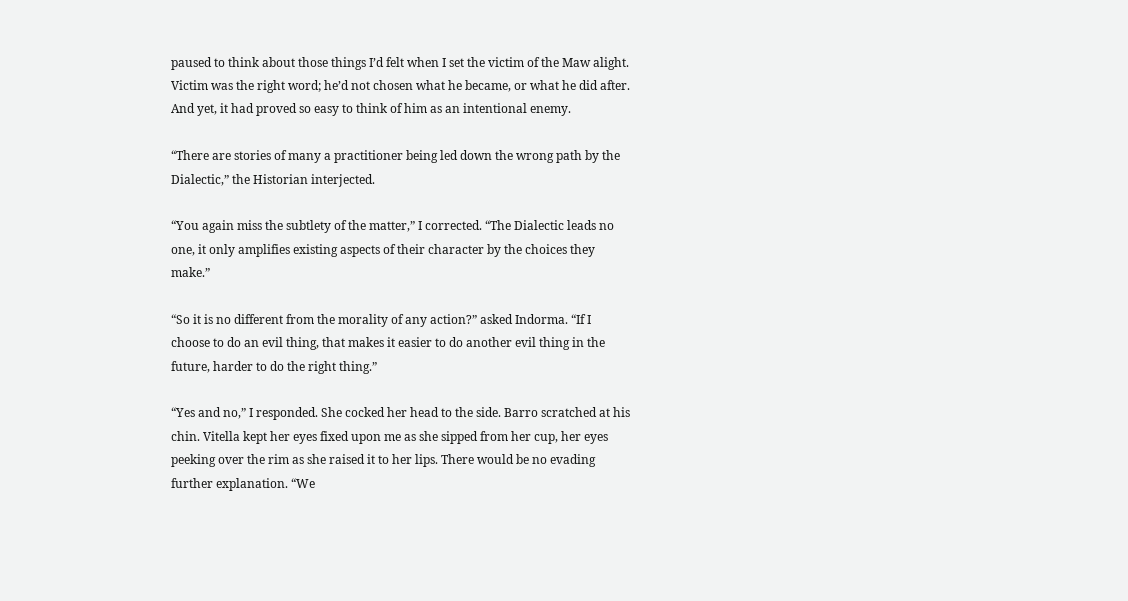paused to think about those things I’d felt when I set the victim of the Maw alight. Victim was the right word; he’d not chosen what he became, or what he did after. And yet, it had proved so easy to think of him as an intentional enemy.

“There are stories of many a practitioner being led down the wrong path by the Dialectic,” the Historian interjected.

“You again miss the subtlety of the matter,” I corrected. “The Dialectic leads no one, it only amplifies existing aspects of their character by the choices they make.”

“So it is no different from the morality of any action?” asked Indorma. “If I choose to do an evil thing, that makes it easier to do another evil thing in the future, harder to do the right thing.”

“Yes and no,” I responded. She cocked her head to the side. Barro scratched at his chin. Vitella kept her eyes fixed upon me as she sipped from her cup, her eyes peeking over the rim as she raised it to her lips. There would be no evading further explanation. “We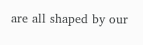are all shaped by our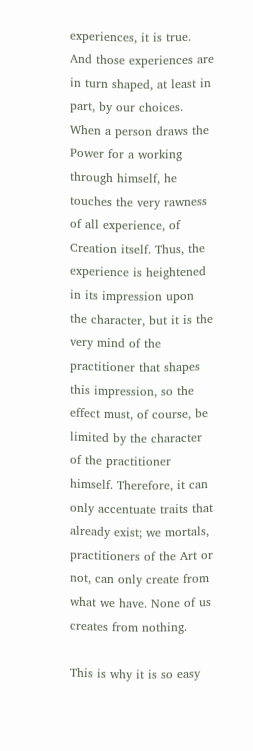experiences, it is true. And those experiences are in turn shaped, at least in part, by our choices. When a person draws the Power for a working through himself, he touches the very rawness of all experience, of Creation itself. Thus, the experience is heightened in its impression upon the character, but it is the very mind of the practitioner that shapes this impression, so the effect must, of course, be limited by the character of the practitioner himself. Therefore, it can only accentuate traits that already exist; we mortals, practitioners of the Art or not, can only create from what we have. None of us creates from nothing.

This is why it is so easy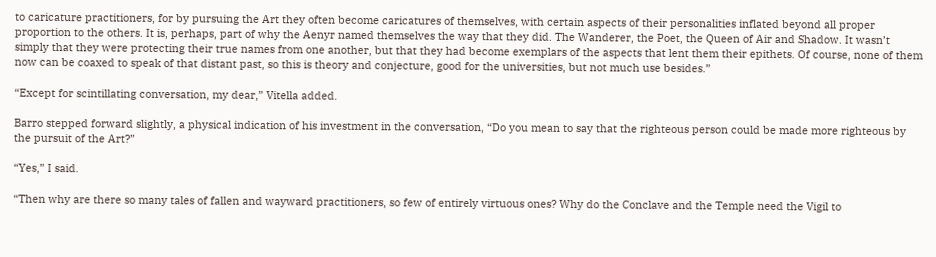to caricature practitioners, for by pursuing the Art they often become caricatures of themselves, with certain aspects of their personalities inflated beyond all proper proportion to the others. It is, perhaps, part of why the Aenyr named themselves the way that they did. The Wanderer, the Poet, the Queen of Air and Shadow. It wasn’t simply that they were protecting their true names from one another, but that they had become exemplars of the aspects that lent them their epithets. Of course, none of them now can be coaxed to speak of that distant past, so this is theory and conjecture, good for the universities, but not much use besides.”

“Except for scintillating conversation, my dear,” Vitella added.

Barro stepped forward slightly, a physical indication of his investment in the conversation, “Do you mean to say that the righteous person could be made more righteous by the pursuit of the Art?”

“Yes,” I said.

“Then why are there so many tales of fallen and wayward practitioners, so few of entirely virtuous ones? Why do the Conclave and the Temple need the Vigil to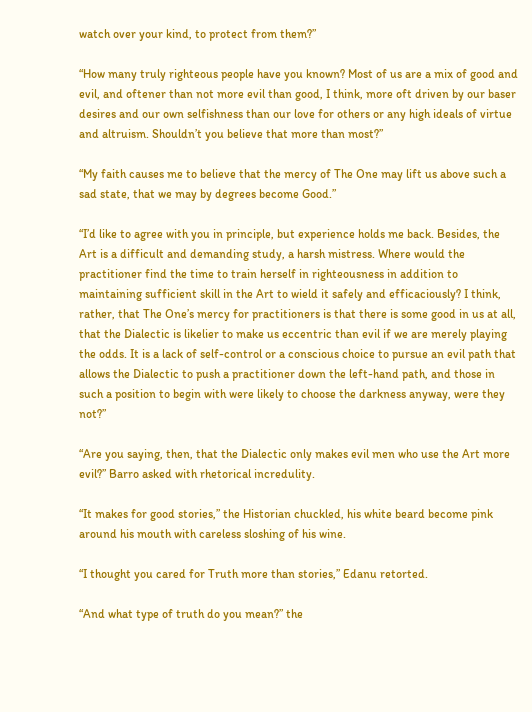watch over your kind, to protect from them?”

“How many truly righteous people have you known? Most of us are a mix of good and evil, and oftener than not more evil than good, I think, more oft driven by our baser desires and our own selfishness than our love for others or any high ideals of virtue and altruism. Shouldn’t you believe that more than most?”

“My faith causes me to believe that the mercy of The One may lift us above such a sad state, that we may by degrees become Good.”

“I’d like to agree with you in principle, but experience holds me back. Besides, the Art is a difficult and demanding study, a harsh mistress. Where would the practitioner find the time to train herself in righteousness in addition to maintaining sufficient skill in the Art to wield it safely and efficaciously? I think, rather, that The One’s mercy for practitioners is that there is some good in us at all, that the Dialectic is likelier to make us eccentric than evil if we are merely playing the odds. It is a lack of self-control or a conscious choice to pursue an evil path that allows the Dialectic to push a practitioner down the left-hand path, and those in such a position to begin with were likely to choose the darkness anyway, were they not?”

“Are you saying, then, that the Dialectic only makes evil men who use the Art more evil?” Barro asked with rhetorical incredulity.

“It makes for good stories,” the Historian chuckled, his white beard become pink around his mouth with careless sloshing of his wine.

“I thought you cared for Truth more than stories,” Edanu retorted.

“And what type of truth do you mean?” the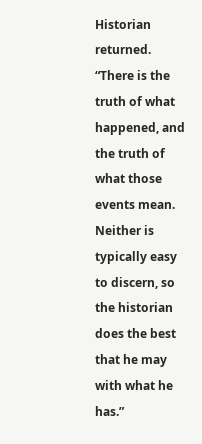Historian returned. “There is the truth of what happened, and the truth of what those events mean. Neither is typically easy to discern, so the historian does the best that he may with what he has.”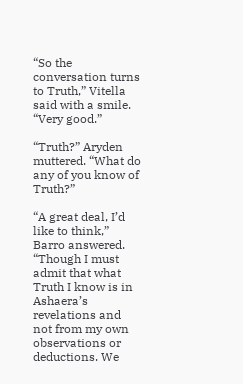“So the conversation turns to Truth,” Vitella said with a smile. “Very good.”

“Truth?” Aryden muttered. “What do any of you know of Truth?”

“A great deal, I’d like to think,” Barro answered. “Though I must admit that what Truth I know is in Ashaera’s revelations and not from my own observations or deductions. We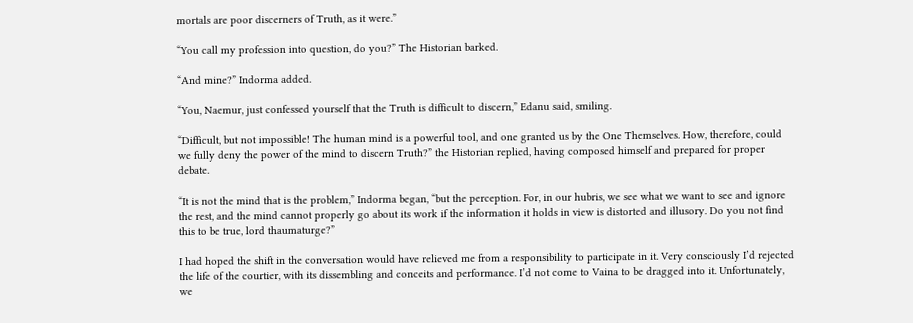mortals are poor discerners of Truth, as it were.”

“You call my profession into question, do you?” The Historian barked.

“And mine?” Indorma added.

“You, Naemur, just confessed yourself that the Truth is difficult to discern,” Edanu said, smiling.

“Difficult, but not impossible! The human mind is a powerful tool, and one granted us by the One Themselves. How, therefore, could we fully deny the power of the mind to discern Truth?” the Historian replied, having composed himself and prepared for proper debate.

“It is not the mind that is the problem,” Indorma began, “but the perception. For, in our hubris, we see what we want to see and ignore the rest, and the mind cannot properly go about its work if the information it holds in view is distorted and illusory. Do you not find this to be true, lord thaumaturge?”

I had hoped the shift in the conversation would have relieved me from a responsibility to participate in it. Very consciously I’d rejected the life of the courtier, with its dissembling and conceits and performance. I’d not come to Vaina to be dragged into it. Unfortunately, we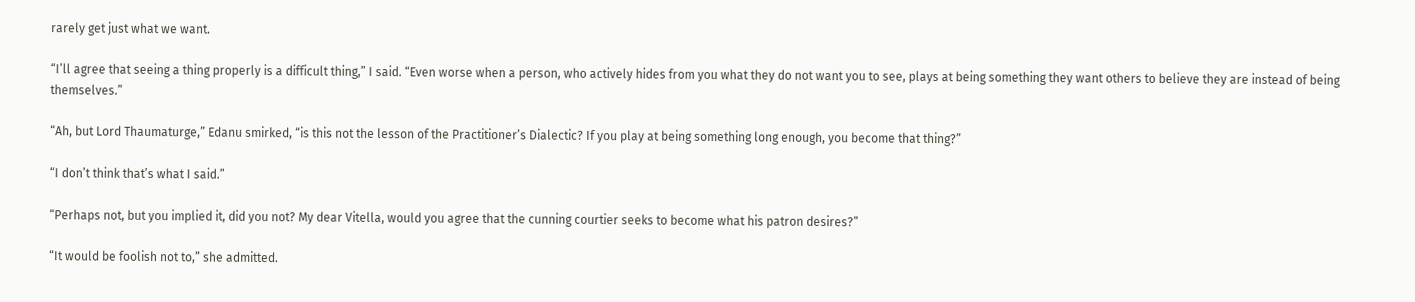rarely get just what we want.

“I’ll agree that seeing a thing properly is a difficult thing,” I said. “Even worse when a person, who actively hides from you what they do not want you to see, plays at being something they want others to believe they are instead of being themselves.”

“Ah, but Lord Thaumaturge,” Edanu smirked, “is this not the lesson of the Practitioner’s Dialectic? If you play at being something long enough, you become that thing?”

“I don’t think that’s what I said.”

“Perhaps not, but you implied it, did you not? My dear Vitella, would you agree that the cunning courtier seeks to become what his patron desires?”

“It would be foolish not to,” she admitted.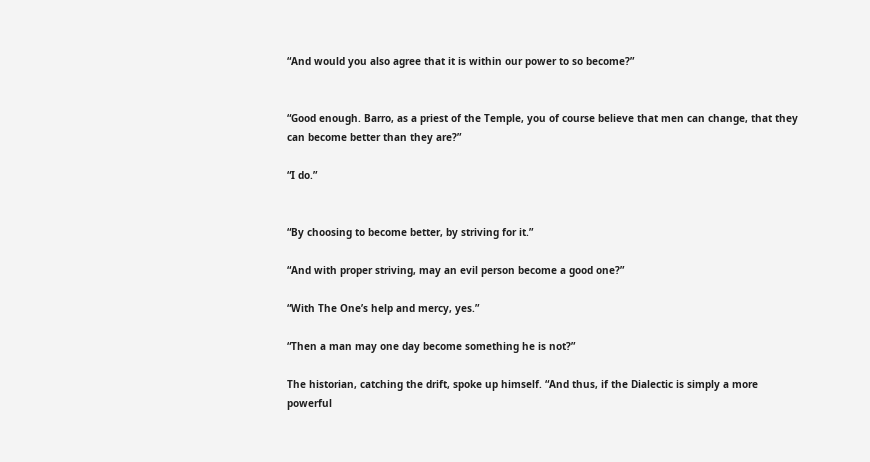“And would you also agree that it is within our power to so become?”


“Good enough. Barro, as a priest of the Temple, you of course believe that men can change, that they can become better than they are?”

“I do.”


“By choosing to become better, by striving for it.”

“And with proper striving, may an evil person become a good one?”

“With The One’s help and mercy, yes.”

“Then a man may one day become something he is not?”

The historian, catching the drift, spoke up himself. “And thus, if the Dialectic is simply a more powerful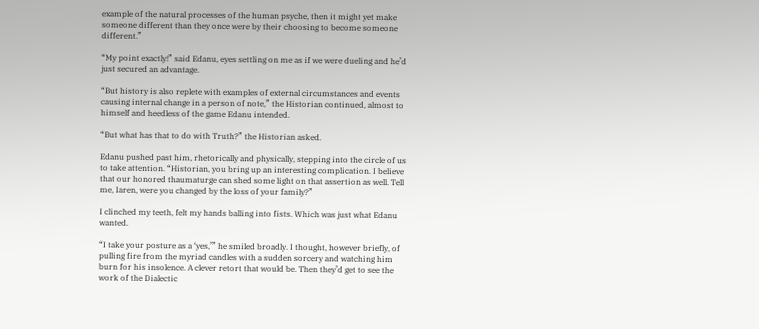example of the natural processes of the human psyche, then it might yet make someone different than they once were by their choosing to become someone different.”

“My point exactly!” said Edanu, eyes settling on me as if we were dueling and he’d just secured an advantage.

“But history is also replete with examples of external circumstances and events causing internal change in a person of note,” the Historian continued, almost to himself and heedless of the game Edanu intended.

“But what has that to do with Truth?” the Historian asked.

Edanu pushed past him, rhetorically and physically, stepping into the circle of us to take attention. “Historian, you bring up an interesting complication. I believe that our honored thaumaturge can shed some light on that assertion as well. Tell me, Iaren, were you changed by the loss of your family?”

I clinched my teeth, felt my hands balling into fists. Which was just what Edanu wanted.

“I take your posture as a ‘yes,’” he smiled broadly. I thought, however briefly, of pulling fire from the myriad candles with a sudden sorcery and watching him burn for his insolence. A clever retort that would be. Then they’d get to see the work of the Dialectic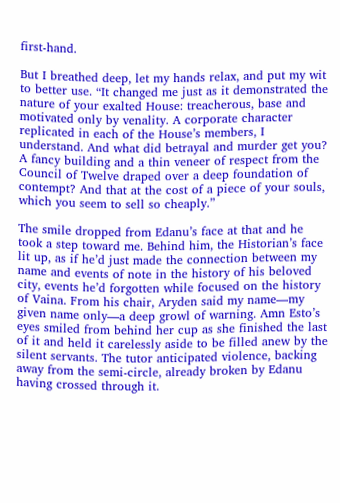first-hand.

But I breathed deep, let my hands relax, and put my wit to better use. “It changed me just as it demonstrated the nature of your exalted House: treacherous, base and motivated only by venality. A corporate character replicated in each of the House’s members, I understand. And what did betrayal and murder get you? A fancy building and a thin veneer of respect from the Council of Twelve draped over a deep foundation of contempt? And that at the cost of a piece of your souls, which you seem to sell so cheaply.”

The smile dropped from Edanu’s face at that and he took a step toward me. Behind him, the Historian’s face lit up, as if he’d just made the connection between my name and events of note in the history of his beloved city, events he’d forgotten while focused on the history of Vaina. From his chair, Aryden said my name—my given name only—a deep growl of warning. Amn Esto’s eyes smiled from behind her cup as she finished the last of it and held it carelessly aside to be filled anew by the silent servants. The tutor anticipated violence, backing away from the semi-circle, already broken by Edanu having crossed through it.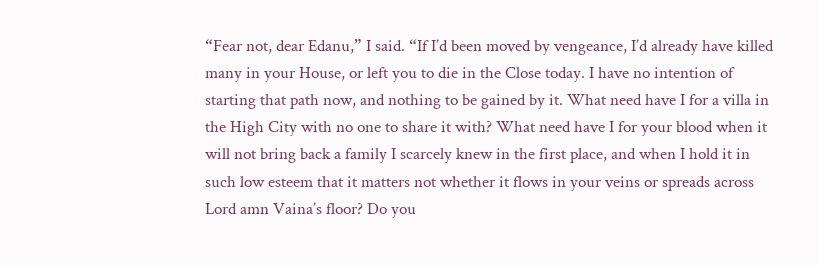“Fear not, dear Edanu,” I said. “If I’d been moved by vengeance, I’d already have killed many in your House, or left you to die in the Close today. I have no intention of starting that path now, and nothing to be gained by it. What need have I for a villa in the High City with no one to share it with? What need have I for your blood when it will not bring back a family I scarcely knew in the first place, and when I hold it in such low esteem that it matters not whether it flows in your veins or spreads across Lord amn Vaina’s floor? Do you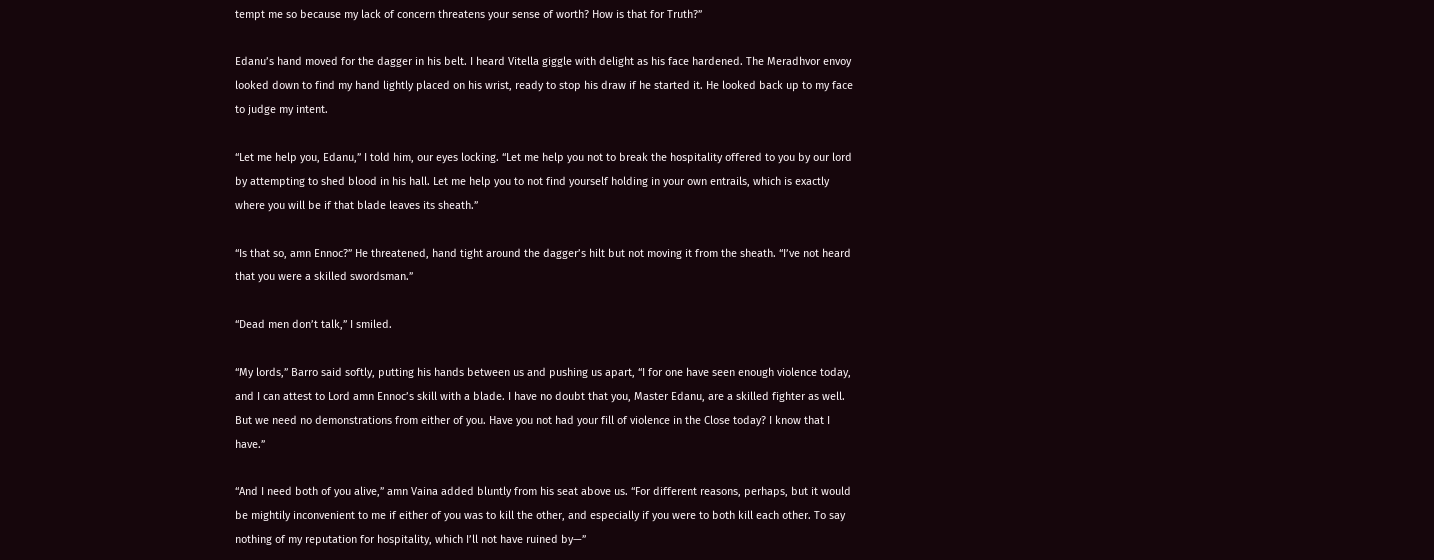tempt me so because my lack of concern threatens your sense of worth? How is that for Truth?”

Edanu’s hand moved for the dagger in his belt. I heard Vitella giggle with delight as his face hardened. The Meradhvor envoy looked down to find my hand lightly placed on his wrist, ready to stop his draw if he started it. He looked back up to my face to judge my intent.

“Let me help you, Edanu,” I told him, our eyes locking. “Let me help you not to break the hospitality offered to you by our lord by attempting to shed blood in his hall. Let me help you to not find yourself holding in your own entrails, which is exactly where you will be if that blade leaves its sheath.”

“Is that so, amn Ennoc?” He threatened, hand tight around the dagger’s hilt but not moving it from the sheath. “I’ve not heard that you were a skilled swordsman.”

“Dead men don’t talk,” I smiled.

“My lords,” Barro said softly, putting his hands between us and pushing us apart, “I for one have seen enough violence today, and I can attest to Lord amn Ennoc’s skill with a blade. I have no doubt that you, Master Edanu, are a skilled fighter as well. But we need no demonstrations from either of you. Have you not had your fill of violence in the Close today? I know that I have.”

“And I need both of you alive,” amn Vaina added bluntly from his seat above us. “For different reasons, perhaps, but it would be mightily inconvenient to me if either of you was to kill the other, and especially if you were to both kill each other. To say nothing of my reputation for hospitality, which I’ll not have ruined by—”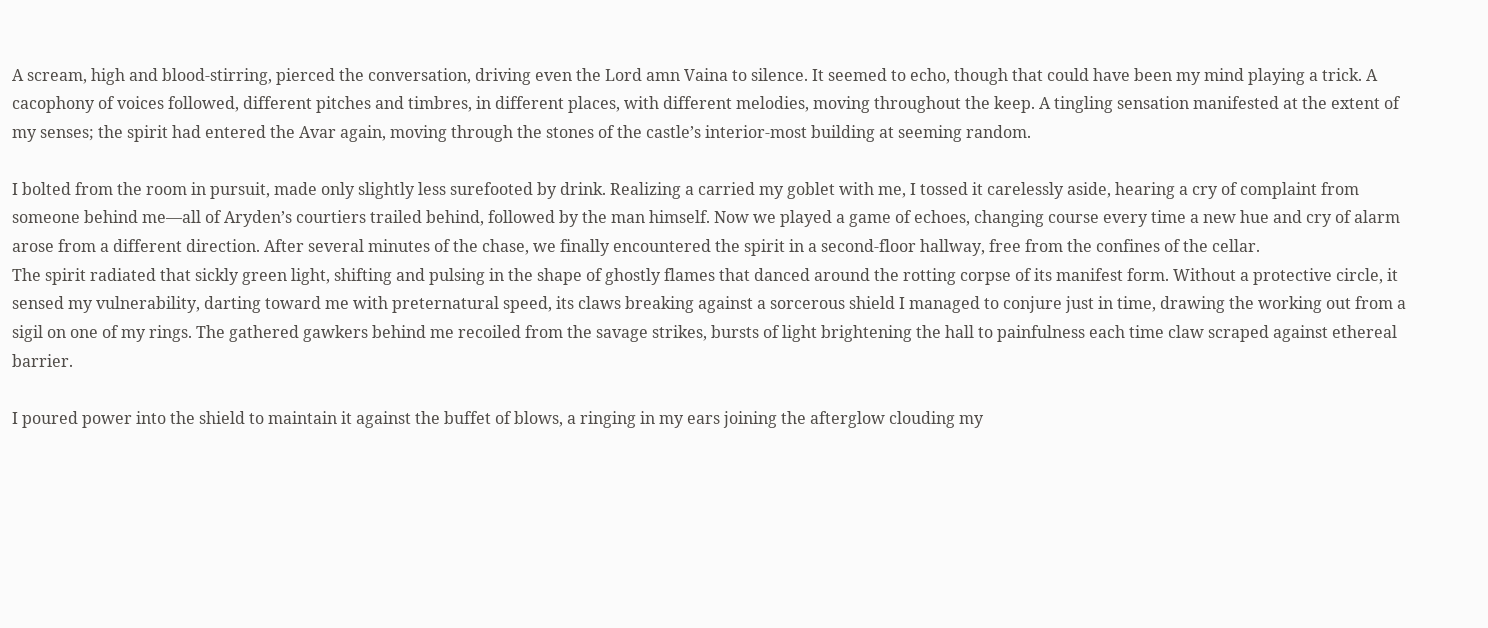A scream, high and blood-stirring, pierced the conversation, driving even the Lord amn Vaina to silence. It seemed to echo, though that could have been my mind playing a trick. A cacophony of voices followed, different pitches and timbres, in different places, with different melodies, moving throughout the keep. A tingling sensation manifested at the extent of my senses; the spirit had entered the Avar again, moving through the stones of the castle’s interior-most building at seeming random.

I bolted from the room in pursuit, made only slightly less surefooted by drink. Realizing a carried my goblet with me, I tossed it carelessly aside, hearing a cry of complaint from someone behind me—all of Aryden’s courtiers trailed behind, followed by the man himself. Now we played a game of echoes, changing course every time a new hue and cry of alarm arose from a different direction. After several minutes of the chase, we finally encountered the spirit in a second-floor hallway, free from the confines of the cellar.
The spirit radiated that sickly green light, shifting and pulsing in the shape of ghostly flames that danced around the rotting corpse of its manifest form. Without a protective circle, it sensed my vulnerability, darting toward me with preternatural speed, its claws breaking against a sorcerous shield I managed to conjure just in time, drawing the working out from a sigil on one of my rings. The gathered gawkers behind me recoiled from the savage strikes, bursts of light brightening the hall to painfulness each time claw scraped against ethereal barrier.

I poured power into the shield to maintain it against the buffet of blows, a ringing in my ears joining the afterglow clouding my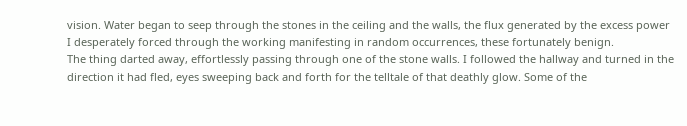vision. Water began to seep through the stones in the ceiling and the walls, the flux generated by the excess power I desperately forced through the working manifesting in random occurrences, these fortunately benign.
The thing darted away, effortlessly passing through one of the stone walls. I followed the hallway and turned in the direction it had fled, eyes sweeping back and forth for the telltale of that deathly glow. Some of the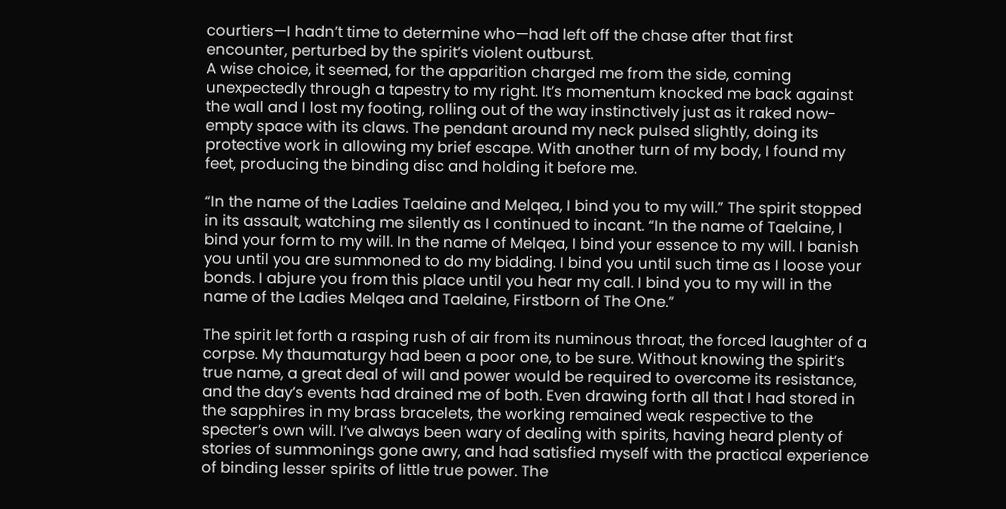courtiers—I hadn’t time to determine who—had left off the chase after that first encounter, perturbed by the spirit’s violent outburst.
A wise choice, it seemed, for the apparition charged me from the side, coming unexpectedly through a tapestry to my right. It’s momentum knocked me back against the wall and I lost my footing, rolling out of the way instinctively just as it raked now-empty space with its claws. The pendant around my neck pulsed slightly, doing its protective work in allowing my brief escape. With another turn of my body, I found my feet, producing the binding disc and holding it before me.

“In the name of the Ladies Taelaine and Melqea, I bind you to my will.” The spirit stopped in its assault, watching me silently as I continued to incant. “In the name of Taelaine, I bind your form to my will. In the name of Melqea, I bind your essence to my will. I banish you until you are summoned to do my bidding. I bind you until such time as I loose your bonds. I abjure you from this place until you hear my call. I bind you to my will in the name of the Ladies Melqea and Taelaine, Firstborn of The One.”

The spirit let forth a rasping rush of air from its numinous throat, the forced laughter of a corpse. My thaumaturgy had been a poor one, to be sure. Without knowing the spirit’s true name, a great deal of will and power would be required to overcome its resistance, and the day’s events had drained me of both. Even drawing forth all that I had stored in the sapphires in my brass bracelets, the working remained weak respective to the specter’s own will. I’ve always been wary of dealing with spirits, having heard plenty of stories of summonings gone awry, and had satisfied myself with the practical experience of binding lesser spirits of little true power. The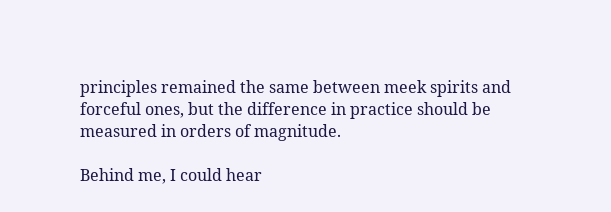principles remained the same between meek spirits and forceful ones, but the difference in practice should be measured in orders of magnitude.

Behind me, I could hear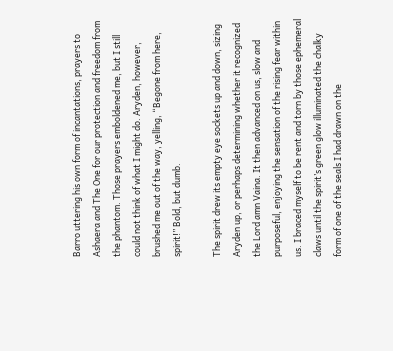Barro uttering his own form of incantations, prayers to Ashaera and The One for our protection and freedom from the phantom. Those prayers emboldened me, but I still could not think of what I might do. Aryden, however, brushed me out of the way, yelling, “Begone from here, spirit!” Bold, but dumb.

The spirit drew its empty eye sockets up and down, sizing Aryden up, or perhaps determining whether it recognized the Lord amn Vaina. It then advanced on us, slow and purposeful, enjoying the sensation of the rising fear within us. I braced myself to be rent and torn by those ephemeral claws until the spirit’s green glow illuminated the chalky form of one of the seals I had drawn on the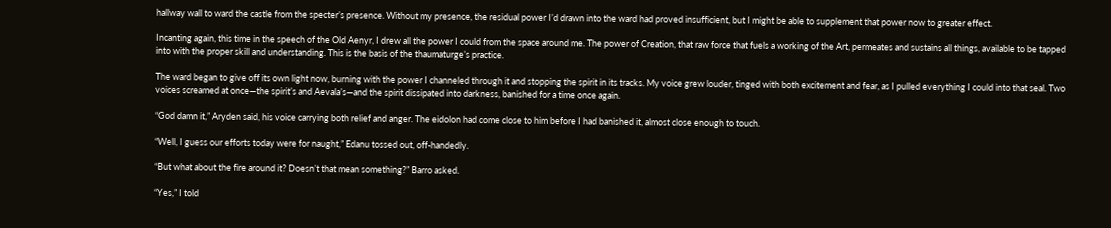hallway wall to ward the castle from the specter’s presence. Without my presence, the residual power I’d drawn into the ward had proved insufficient, but I might be able to supplement that power now to greater effect.

Incanting again, this time in the speech of the Old Aenyr, I drew all the power I could from the space around me. The power of Creation, that raw force that fuels a working of the Art, permeates and sustains all things, available to be tapped into with the proper skill and understanding. This is the basis of the thaumaturge’s practice.

The ward began to give off its own light now, burning with the power I channeled through it and stopping the spirit in its tracks. My voice grew louder, tinged with both excitement and fear, as I pulled everything I could into that seal. Two voices screamed at once—the spirit’s and Aevala’s—and the spirit dissipated into darkness, banished for a time once again.

“God damn it,” Aryden said, his voice carrying both relief and anger. The eidolon had come close to him before I had banished it, almost close enough to touch.

“Well, I guess our efforts today were for naught,” Edanu tossed out, off-handedly.

“But what about the fire around it? Doesn’t that mean something?” Barro asked.

“Yes,” I told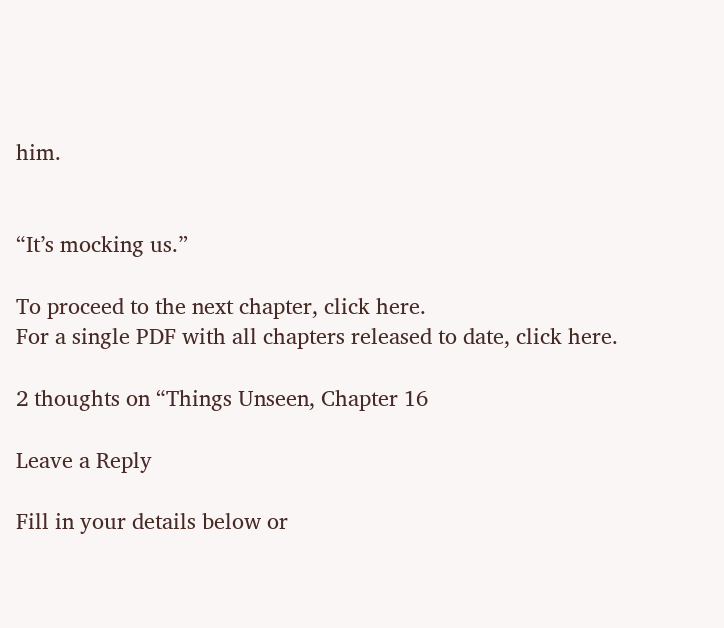him.


“It’s mocking us.”

To proceed to the next chapter, click here.
For a single PDF with all chapters released to date, click here.

2 thoughts on “Things Unseen, Chapter 16

Leave a Reply

Fill in your details below or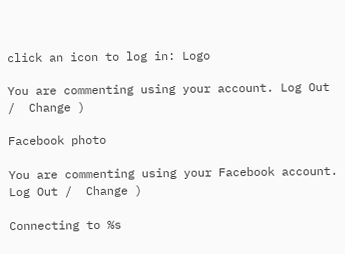click an icon to log in: Logo

You are commenting using your account. Log Out /  Change )

Facebook photo

You are commenting using your Facebook account. Log Out /  Change )

Connecting to %s